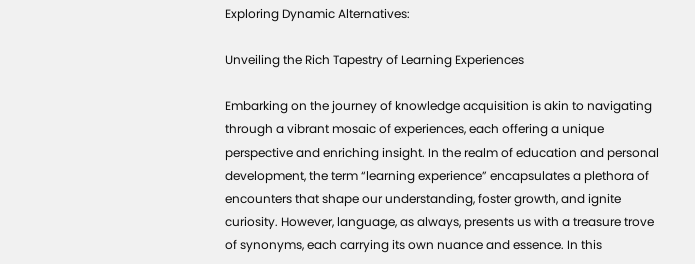Exploring Dynamic Alternatives:

Unveiling the Rich Tapestry of Learning Experiences

Embarking on the journey of knowledge acquisition is akin to navigating through a vibrant mosaic of experiences, each offering a unique perspective and enriching insight. In the realm of education and personal development, the term “learning experience” encapsulates a plethora of encounters that shape our understanding, foster growth, and ignite curiosity. However, language, as always, presents us with a treasure trove of synonyms, each carrying its own nuance and essence. In this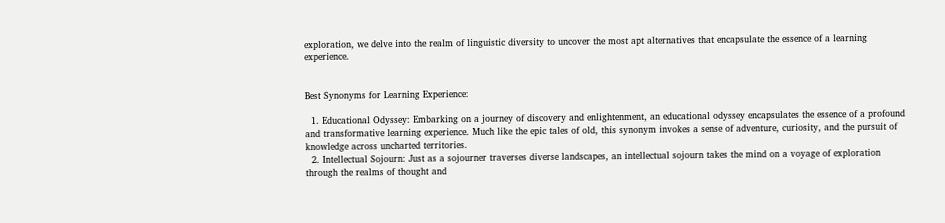exploration, we delve into the realm of linguistic diversity to uncover the most apt alternatives that encapsulate the essence of a learning experience.


Best Synonyms for Learning Experience:

  1. Educational Odyssey: Embarking on a journey of discovery and enlightenment, an educational odyssey encapsulates the essence of a profound and transformative learning experience. Much like the epic tales of old, this synonym invokes a sense of adventure, curiosity, and the pursuit of knowledge across uncharted territories.
  2. Intellectual Sojourn: Just as a sojourner traverses diverse landscapes, an intellectual sojourn takes the mind on a voyage of exploration through the realms of thought and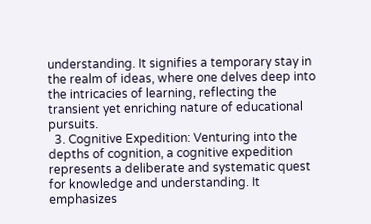understanding. It signifies a temporary stay in the realm of ideas, where one delves deep into the intricacies of learning, reflecting the transient yet enriching nature of educational pursuits.
  3. Cognitive Expedition: Venturing into the depths of cognition, a cognitive expedition represents a deliberate and systematic quest for knowledge and understanding. It emphasizes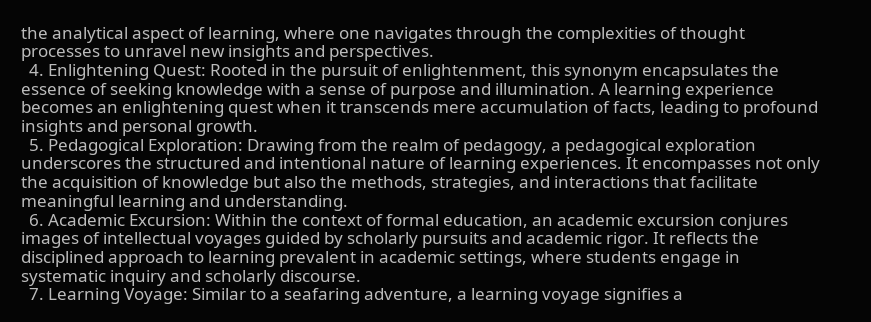the analytical aspect of learning, where one navigates through the complexities of thought processes to unravel new insights and perspectives.
  4. Enlightening Quest: Rooted in the pursuit of enlightenment, this synonym encapsulates the essence of seeking knowledge with a sense of purpose and illumination. A learning experience becomes an enlightening quest when it transcends mere accumulation of facts, leading to profound insights and personal growth.
  5. Pedagogical Exploration: Drawing from the realm of pedagogy, a pedagogical exploration underscores the structured and intentional nature of learning experiences. It encompasses not only the acquisition of knowledge but also the methods, strategies, and interactions that facilitate meaningful learning and understanding.
  6. Academic Excursion: Within the context of formal education, an academic excursion conjures images of intellectual voyages guided by scholarly pursuits and academic rigor. It reflects the disciplined approach to learning prevalent in academic settings, where students engage in systematic inquiry and scholarly discourse.
  7. Learning Voyage: Similar to a seafaring adventure, a learning voyage signifies a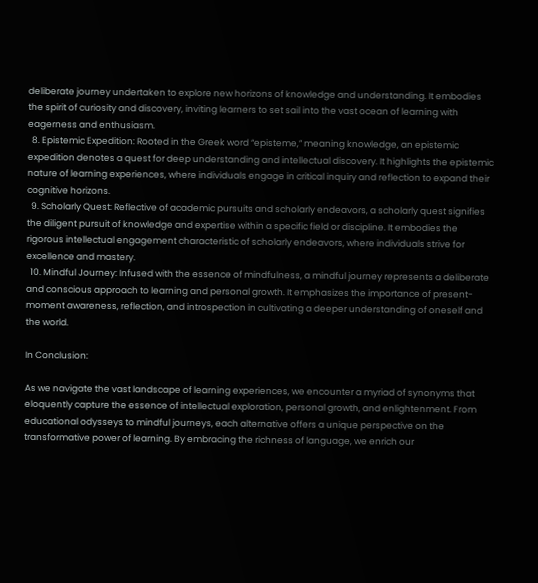deliberate journey undertaken to explore new horizons of knowledge and understanding. It embodies the spirit of curiosity and discovery, inviting learners to set sail into the vast ocean of learning with eagerness and enthusiasm.
  8. Epistemic Expedition: Rooted in the Greek word “episteme,” meaning knowledge, an epistemic expedition denotes a quest for deep understanding and intellectual discovery. It highlights the epistemic nature of learning experiences, where individuals engage in critical inquiry and reflection to expand their cognitive horizons.
  9. Scholarly Quest: Reflective of academic pursuits and scholarly endeavors, a scholarly quest signifies the diligent pursuit of knowledge and expertise within a specific field or discipline. It embodies the rigorous intellectual engagement characteristic of scholarly endeavors, where individuals strive for excellence and mastery.
  10. Mindful Journey: Infused with the essence of mindfulness, a mindful journey represents a deliberate and conscious approach to learning and personal growth. It emphasizes the importance of present-moment awareness, reflection, and introspection in cultivating a deeper understanding of oneself and the world.

In Conclusion:

As we navigate the vast landscape of learning experiences, we encounter a myriad of synonyms that eloquently capture the essence of intellectual exploration, personal growth, and enlightenment. From educational odysseys to mindful journeys, each alternative offers a unique perspective on the transformative power of learning. By embracing the richness of language, we enrich our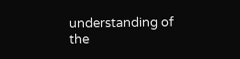understanding of the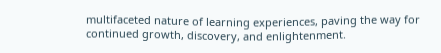multifaceted nature of learning experiences, paving the way for continued growth, discovery, and enlightenment.